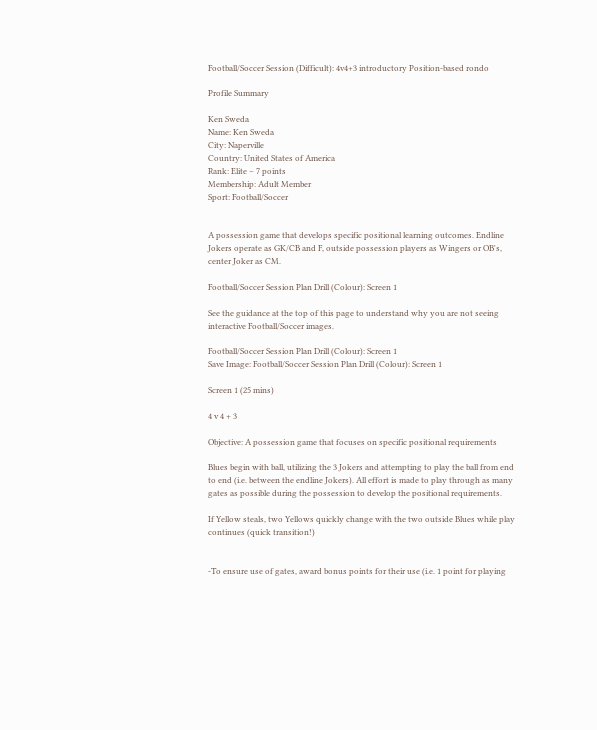Football/Soccer Session (Difficult): 4v4+3 introductory Position-based rondo

Profile Summary

Ken Sweda
Name: Ken Sweda
City: Naperville
Country: United States of America
Rank: Elite – 7 points
Membership: Adult Member
Sport: Football/Soccer


A possession game that develops specific positional learning outcomes. Endline Jokers operate as GK/CB and F, outside possession players as Wingers or OB's, center Joker as CM.

Football/Soccer Session Plan Drill (Colour): Screen 1

See the guidance at the top of this page to understand why you are not seeing interactive Football/Soccer images.

Football/Soccer Session Plan Drill (Colour): Screen 1
Save Image: Football/Soccer Session Plan Drill (Colour): Screen 1

Screen 1 (25 mins)

4 v 4 + 3

Objective: A possession game that focuses on specific positional requirements

Blues begin with ball, utilizing the 3 Jokers and attempting to play the ball from end to end (i.e. between the endline Jokers). All effort is made to play through as many gates as possible during the possession to develop the positional requirements.

If Yellow steals, two Yellows quickly change with the two outside Blues while play continues (quick transition!)


-To ensure use of gates, award bonus points for their use (i.e. 1 point for playing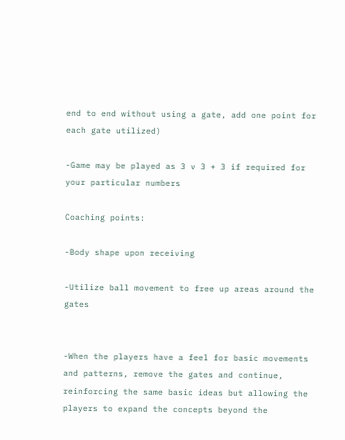end to end without using a gate, add one point for each gate utilized)

-Game may be played as 3 v 3 + 3 if required for your particular numbers

Coaching points:

-Body shape upon receiving

-Utilize ball movement to free up areas around the gates


-When the players have a feel for basic movements and patterns, remove the gates and continue, reinforcing the same basic ideas but allowing the players to expand the concepts beyond the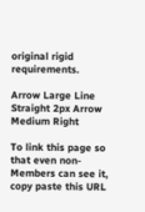original rigid requirements.

Arrow Large Line Straight 2px Arrow Medium Right

To link this page so that even non-Members can see it, copy paste this URL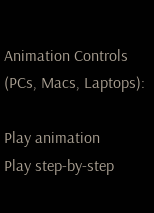Animation Controls (PCs, Macs, Laptops):

Play animation
Play step-by-step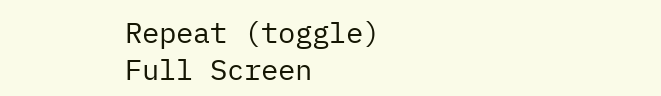Repeat (toggle)
Full Screen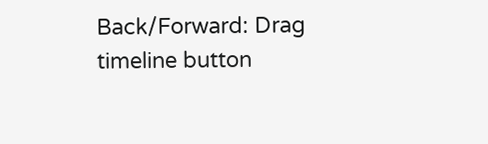Back/Forward: Drag timeline button